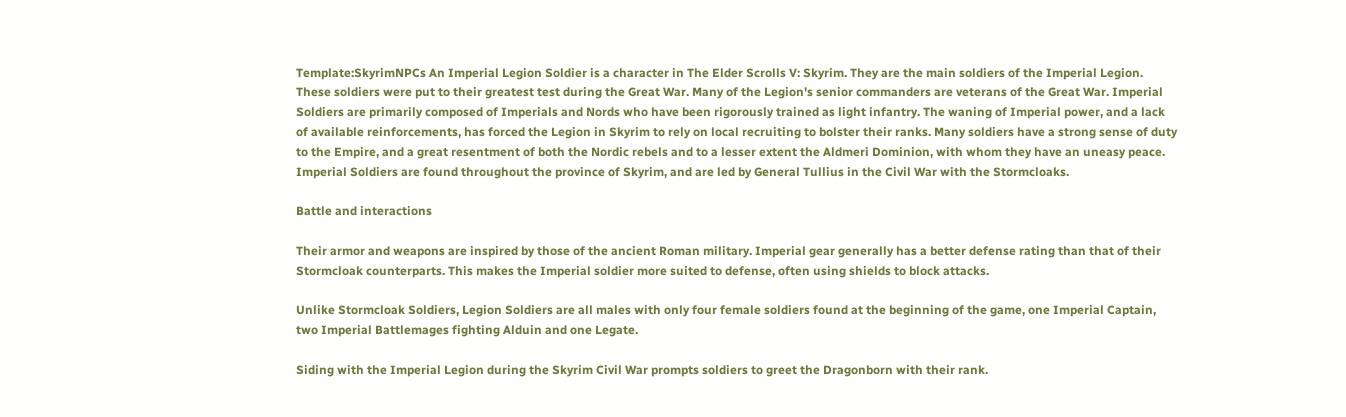Template:SkyrimNPCs An Imperial Legion Soldier is a character in The Elder Scrolls V: Skyrim. They are the main soldiers of the Imperial Legion. These soldiers were put to their greatest test during the Great War. Many of the Legion's senior commanders are veterans of the Great War. Imperial Soldiers are primarily composed of Imperials and Nords who have been rigorously trained as light infantry. The waning of Imperial power, and a lack of available reinforcements, has forced the Legion in Skyrim to rely on local recruiting to bolster their ranks. Many soldiers have a strong sense of duty to the Empire, and a great resentment of both the Nordic rebels and to a lesser extent the Aldmeri Dominion, with whom they have an uneasy peace. Imperial Soldiers are found throughout the province of Skyrim, and are led by General Tullius in the Civil War with the Stormcloaks.

Battle and interactions

Their armor and weapons are inspired by those of the ancient Roman military. Imperial gear generally has a better defense rating than that of their Stormcloak counterparts. This makes the Imperial soldier more suited to defense, often using shields to block attacks.

Unlike Stormcloak Soldiers, Legion Soldiers are all males with only four female soldiers found at the beginning of the game, one Imperial Captain, two Imperial Battlemages fighting Alduin and one Legate.

Siding with the Imperial Legion during the Skyrim Civil War prompts soldiers to greet the Dragonborn with their rank.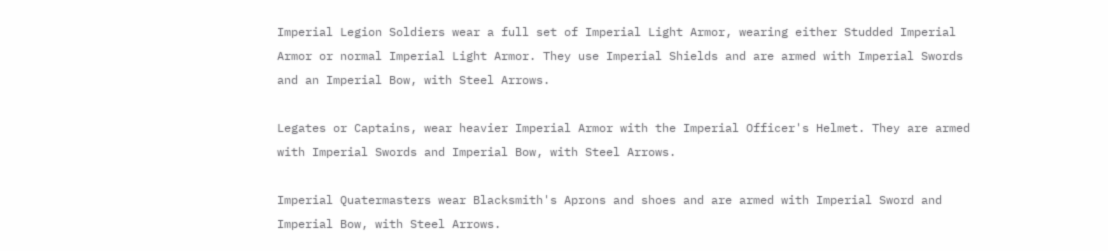Imperial Legion Soldiers wear a full set of Imperial Light Armor, wearing either Studded Imperial Armor or normal Imperial Light Armor. They use Imperial Shields and are armed with Imperial Swords and an Imperial Bow, with Steel Arrows.

Legates or Captains, wear heavier Imperial Armor with the Imperial Officer's Helmet. They are armed with Imperial Swords and Imperial Bow, with Steel Arrows.

Imperial Quatermasters wear Blacksmith's Aprons and shoes and are armed with Imperial Sword and Imperial Bow, with Steel Arrows.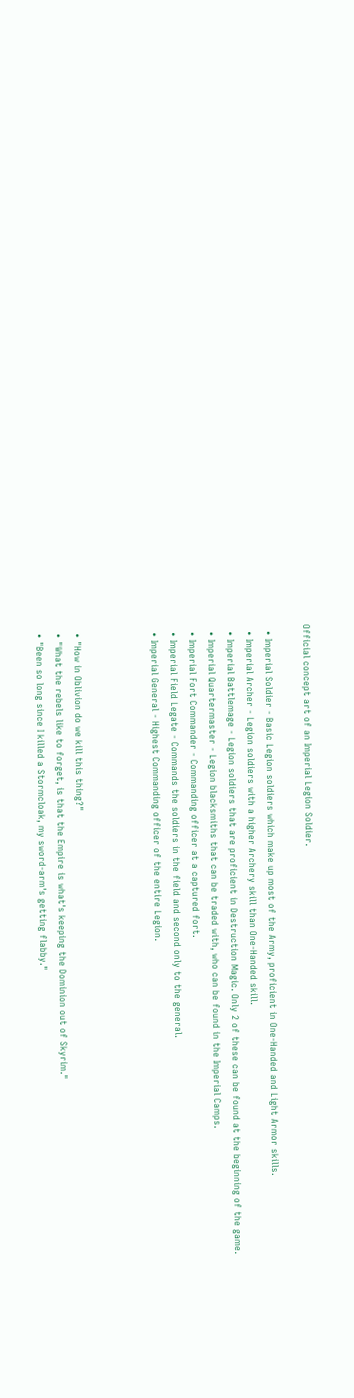Official concept art of an Imperial Legion Soldier.

  • Imperial Soldier - Basic Legion soldiers which make up most of the Army, proficient in One-Handed and Light Armor skills.
  • Imperial Archer - Legion soldiers with a higher Archery skill than One-Handed skill.
  • Imperial Battlemage - Legion soldiers that are proficient in Destruction Magic. Only 2 of these can be found at the beginning of the game.
  • Imperial Quartermaster - Legion blacksmiths that can be traded with, who can be found in the Imperial Camps.
  • Imperial Fort Commander - Commanding officer at a captured fort.
  • Imperial Field Legate - Commands the soldiers in the field and second only to the general.
  • Imperial General - Highest Commanding officer of the entire Legion.



  • "How in Oblivion do we kill this thing?"
  • "What the rebels like to forget, is that the Empire is what's keeping the Dominion out of Skyrim."
  • "Been so long since I killed a Stormcloak, my sword-arm's getting flabby."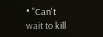• "Can't wait to kill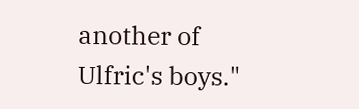another of Ulfric's boys."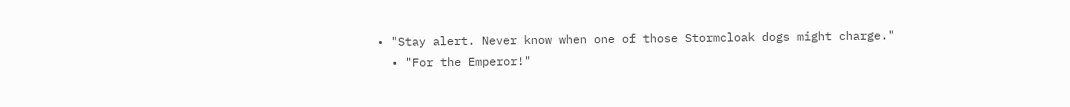• "Stay alert. Never know when one of those Stormcloak dogs might charge."
  • "For the Emperor!"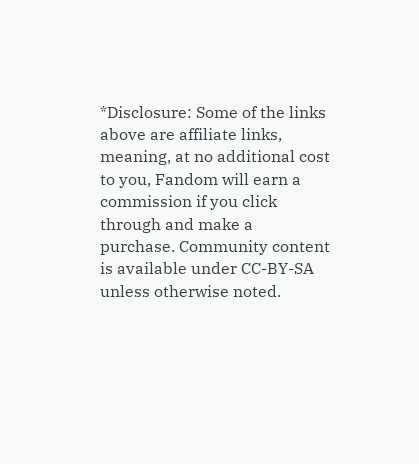*Disclosure: Some of the links above are affiliate links, meaning, at no additional cost to you, Fandom will earn a commission if you click through and make a purchase. Community content is available under CC-BY-SA unless otherwise noted.